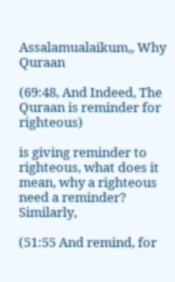Assalamualaikum,, Why Quraan

(69:48, And Indeed, The Quraan is reminder for righteous)

is giving reminder to righteous, what does it mean, why a righteous need a reminder? Similarly,

(51:55 And remind, for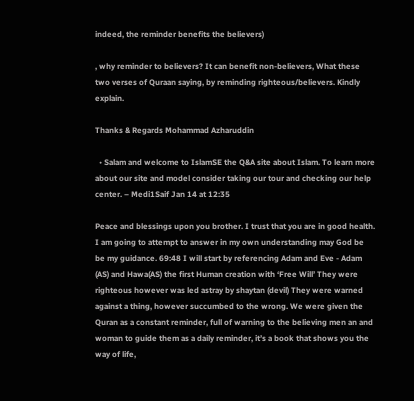indeed, the reminder benefits the believers)

, why reminder to believers? It can benefit non-believers, What these two verses of Quraan saying, by reminding righteous/believers. Kindly explain.

Thanks & Regards Mohammad Azharuddin

  • Salam and welcome to IslamSE the Q&A site about Islam. To learn more about our site and model consider taking our tour and checking our help center. – Medi1Saif Jan 14 at 12:35

Peace and blessings upon you brother. I trust that you are in good health. I am going to attempt to answer in my own understanding may God be be my guidance. 69:48 I will start by referencing Adam and Eve - Adam (AS) and Hawa(AS) the first Human creation with ‘Free Will’ They were righteous however was led astray by shaytan (devil) They were warned against a thing, however succumbed to the wrong. We were given the Quran as a constant reminder, full of warning to the believing men an and woman to guide them as a daily reminder, it’s a book that shows you the way of life,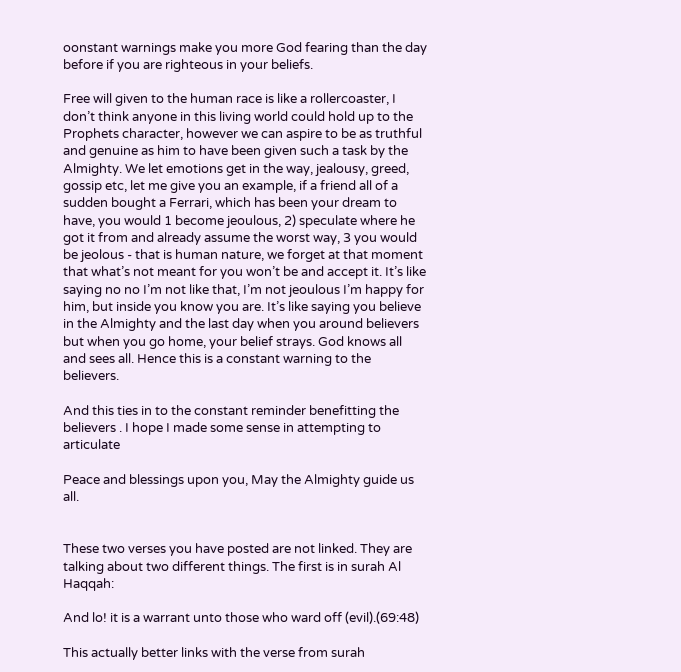oonstant warnings make you more God fearing than the day before if you are righteous in your beliefs.

Free will given to the human race is like a rollercoaster, I don’t think anyone in this living world could hold up to the Prophets character, however we can aspire to be as truthful and genuine as him to have been given such a task by the Almighty. We let emotions get in the way, jealousy, greed, gossip etc, let me give you an example, if a friend all of a sudden bought a Ferrari, which has been your dream to have, you would 1 become jeoulous, 2) speculate where he got it from and already assume the worst way, 3 you would be jeolous - that is human nature, we forget at that moment that what’s not meant for you won’t be and accept it. It’s like saying no no I’m not like that, I’m not jeoulous I’m happy for him, but inside you know you are. It’s like saying you believe in the Almighty and the last day when you around believers but when you go home, your belief strays. God knows all and sees all. Hence this is a constant warning to the believers.

And this ties in to the constant reminder benefitting the believers . I hope I made some sense in attempting to articulate

Peace and blessings upon you, May the Almighty guide us all.


These two verses you have posted are not linked. They are talking about two different things. The first is in surah Al Haqqah:

And lo! it is a warrant unto those who ward off (evil).(69:48)

This actually better links with the verse from surah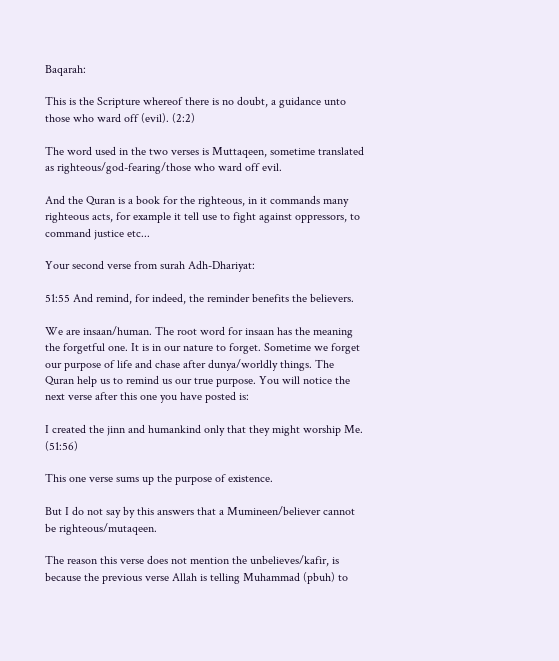Baqarah:

This is the Scripture whereof there is no doubt, a guidance unto those who ward off (evil). (2:2)

The word used in the two verses is Muttaqeen, sometime translated as righteous/god-fearing/those who ward off evil.

And the Quran is a book for the righteous, in it commands many righteous acts, for example it tell use to fight against oppressors, to command justice etc...

Your second verse from surah Adh-Dhariyat:

51:55 And remind, for indeed, the reminder benefits the believers.

We are insaan/human. The root word for insaan has the meaning the forgetful one. It is in our nature to forget. Sometime we forget our purpose of life and chase after dunya/worldly things. The Quran help us to remind us our true purpose. You will notice the next verse after this one you have posted is:

I created the jinn and humankind only that they might worship Me. (51:56)

This one verse sums up the purpose of existence.

But I do not say by this answers that a Mumineen/believer cannot be righteous/mutaqeen.

The reason this verse does not mention the unbelieves/kafir, is because the previous verse Allah is telling Muhammad (pbuh) to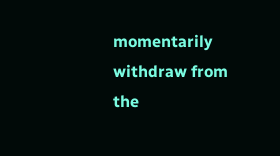momentarily withdraw from the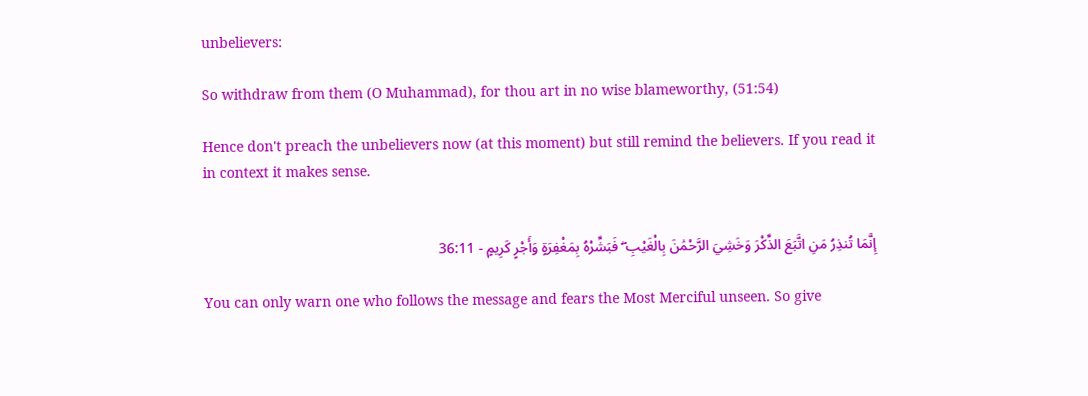unbelievers:

So withdraw from them (O Muhammad), for thou art in no wise blameworthy, (51:54)

Hence don't preach the unbelievers now (at this moment) but still remind the believers. If you read it in context it makes sense.


إِنَّمَا تُنذِرُ مَنِ اتَّبَعَ الذِّكْرَ وَخَشِيَ الرَّحْمَٰنَ بِالْغَيْبِ ۖ فَبَشِّرْهُ بِمَغْفِرَةٍ وَأَجْرٍ كَرِيمٍ - 36:11

You can only warn one who follows the message and fears the Most Merciful unseen. So give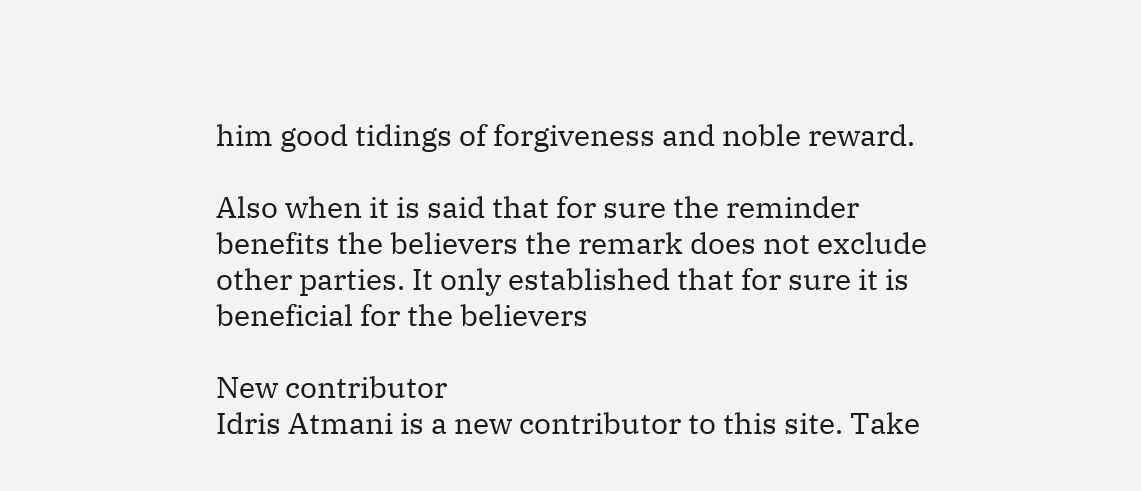him good tidings of forgiveness and noble reward.

Also when it is said that for sure the reminder benefits the believers the remark does not exclude other parties. It only established that for sure it is beneficial for the believers

New contributor
Idris Atmani is a new contributor to this site. Take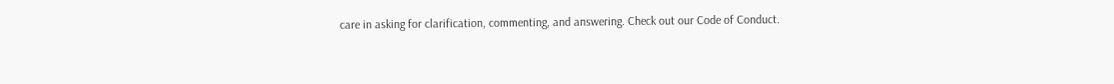care in asking for clarification, commenting, and answering. Check out our Code of Conduct.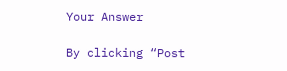Your Answer

By clicking “Post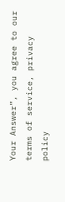Your Answer”, you agree to our terms of service, privacy policy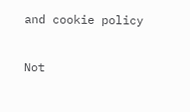and cookie policy

Not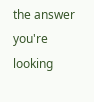the answer you're looking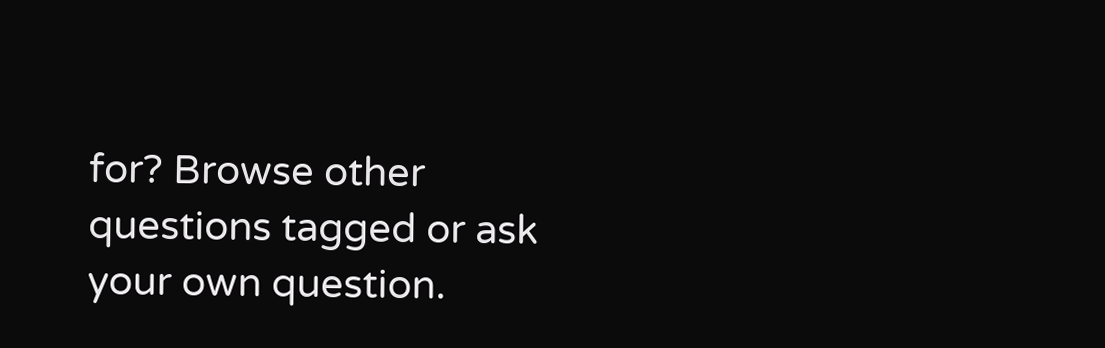for? Browse other questions tagged or ask your own question.